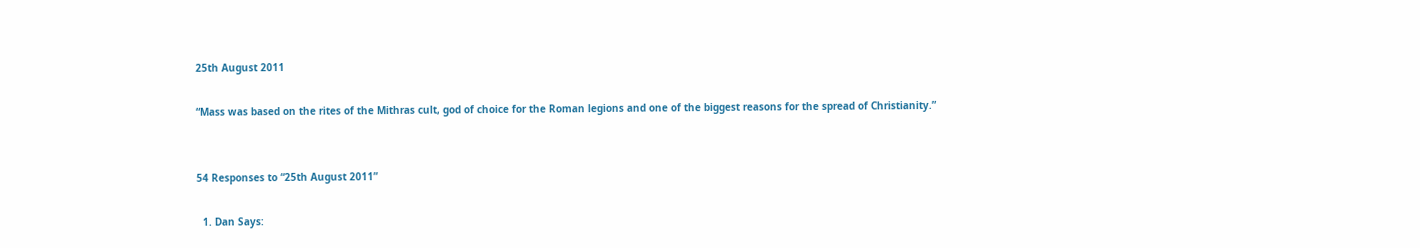25th August 2011

“Mass was based on the rites of the Mithras cult, god of choice for the Roman legions and one of the biggest reasons for the spread of Christianity.”


54 Responses to “25th August 2011”

  1. Dan Says: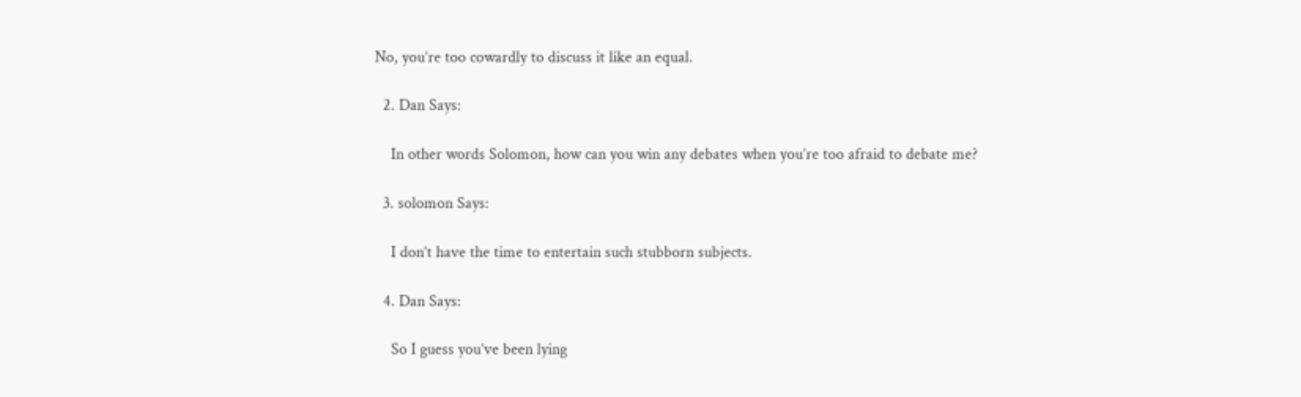No, you’re too cowardly to discuss it like an equal.

  2. Dan Says:

    In other words Solomon, how can you win any debates when you’re too afraid to debate me?

  3. solomon Says:

    I don’t have the time to entertain such stubborn subjects.

  4. Dan Says:

    So I guess you’ve been lying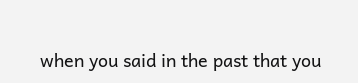when you said in the past that you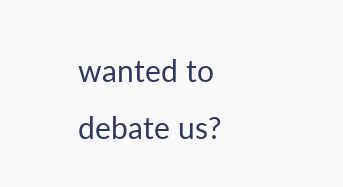wanted to debate us?